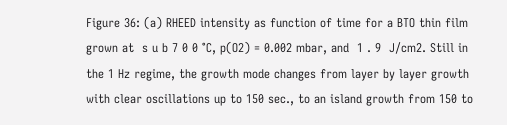Figure 36: (a) RHEED intensity as function of time for a BTO thin film grown at  s u b 7 0 0 °C, p(O2) = 0.002 mbar, and  1 . 9  J/cm2. Still in the 1 Hz regime, the growth mode changes from layer by layer growth with clear oscillations up to 150 sec., to an island growth from 150 to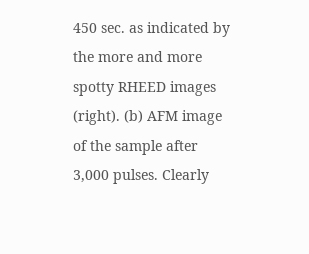450 sec. as indicated by the more and more spotty RHEED images (right). (b) AFM image of the sample after 3,000 pulses. Clearly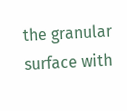the granular surface with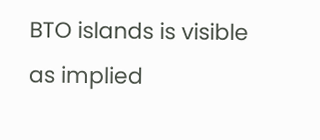BTO islands is visible as implied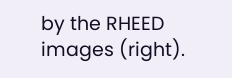by the RHEED images (right).